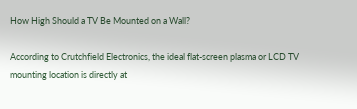How High Should a TV Be Mounted on a Wall?

According to Crutchfield Electronics, the ideal flat-screen plasma or LCD TV mounting location is directly at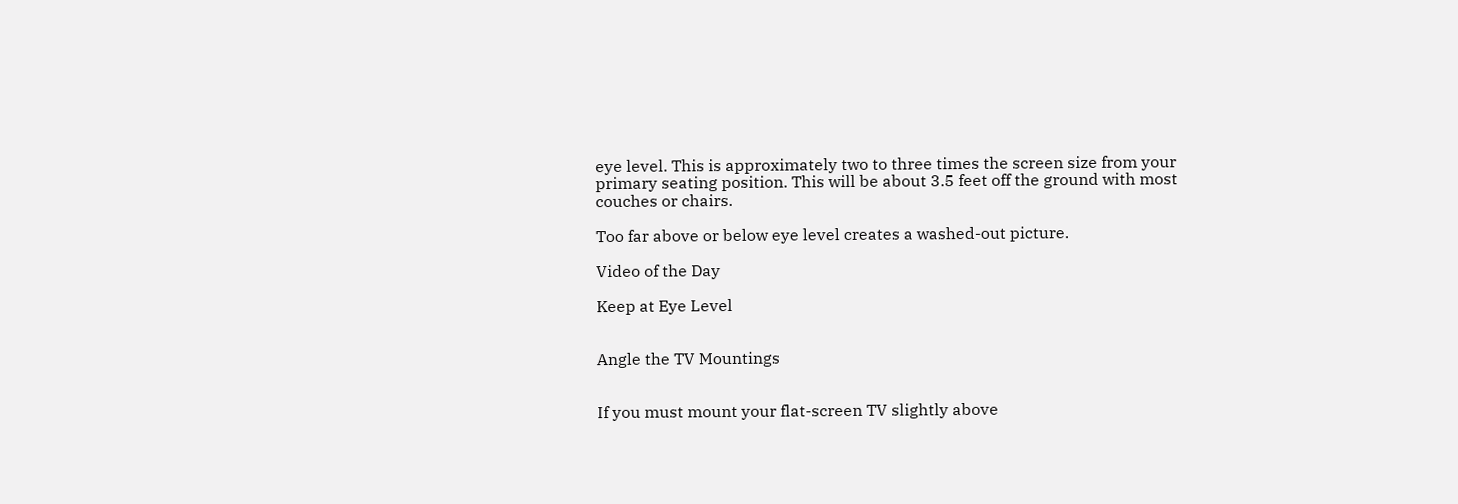eye level. This is approximately two to three times the screen size from your primary seating position. This will be about 3.5 feet off the ground with most couches or chairs.

Too far above or below eye level creates a washed-out picture.

Video of the Day

Keep at Eye Level


Angle the TV Mountings


If you must mount your flat-screen TV slightly above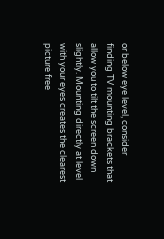or below eye level, consider finding TV mounting brackets that allow you to tilt the screen down slightly. Mounting directly at level with your eyes creates the clearest picture free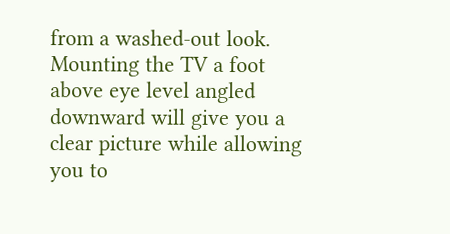from a washed-out look. Mounting the TV a foot above eye level angled downward will give you a clear picture while allowing you to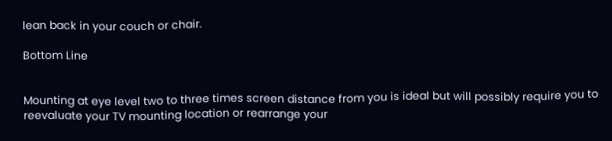lean back in your couch or chair.

Bottom Line


Mounting at eye level two to three times screen distance from you is ideal but will possibly require you to reevaluate your TV mounting location or rearrange your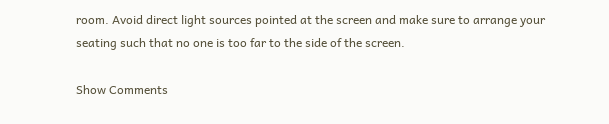room. Avoid direct light sources pointed at the screen and make sure to arrange your seating such that no one is too far to the side of the screen.

Show Comments